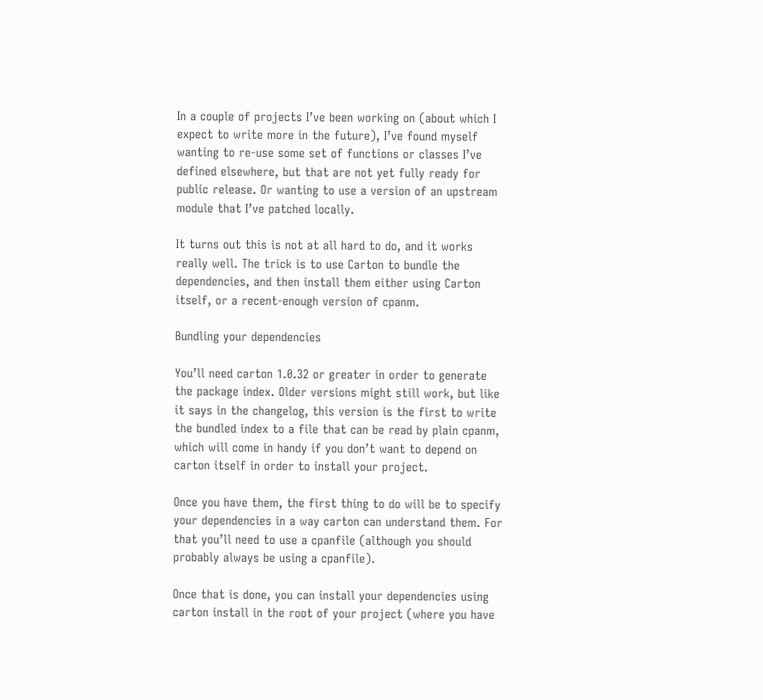In a couple of projects I’ve been working on (about which I expect to write more in the future), I’ve found myself wanting to re-use some set of functions or classes I’ve defined elsewhere, but that are not yet fully ready for public release. Or wanting to use a version of an upstream module that I’ve patched locally.

It turns out this is not at all hard to do, and it works really well. The trick is to use Carton to bundle the dependencies, and then install them either using Carton itself, or a recent-enough version of cpanm.

Bundling your dependencies

You’ll need carton 1.0.32 or greater in order to generate the package index. Older versions might still work, but like it says in the changelog, this version is the first to write the bundled index to a file that can be read by plain cpanm, which will come in handy if you don’t want to depend on carton itself in order to install your project.

Once you have them, the first thing to do will be to specify your dependencies in a way carton can understand them. For that you’ll need to use a cpanfile (although you should probably always be using a cpanfile).

Once that is done, you can install your dependencies using carton install in the root of your project (where you have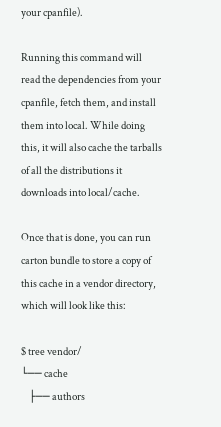your cpanfile).

Running this command will read the dependencies from your cpanfile, fetch them, and install them into local. While doing this, it will also cache the tarballs of all the distributions it downloads into local/cache.

Once that is done, you can run carton bundle to store a copy of this cache in a vendor directory, which will look like this:

$ tree vendor/
└── cache
    ├── authors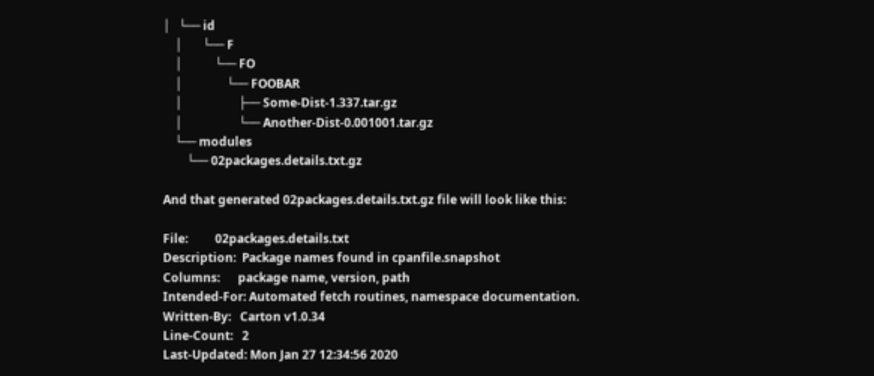│   └── id
    │       └── F
    │           └── FO
    │               └── FOOBAR
    │                   ├── Some-Dist-1.337.tar.gz
    │                   └── Another-Dist-0.001001.tar.gz
    └── modules
        └── 02packages.details.txt.gz

And that generated 02packages.details.txt.gz file will look like this:

File:         02packages.details.txt
Description:  Package names found in cpanfile.snapshot
Columns:      package name, version, path
Intended-For: Automated fetch routines, namespace documentation.
Written-By:   Carton v1.0.34
Line-Count:   2
Last-Updated: Mon Jan 27 12:34:56 2020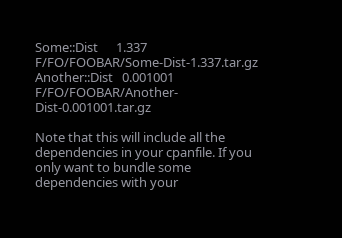Some::Dist      1.337     F/FO/FOOBAR/Some-Dist-1.337.tar.gz
Another::Dist   0.001001  F/FO/FOOBAR/Another-Dist-0.001001.tar.gz

Note that this will include all the dependencies in your cpanfile. If you only want to bundle some dependencies with your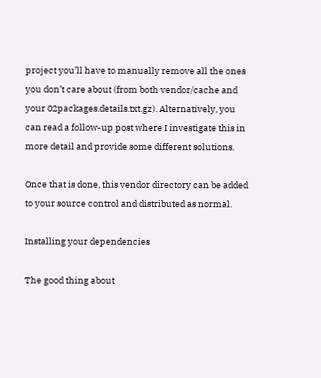project you’ll have to manually remove all the ones you don’t care about (from both vendor/cache and your 02packages.details.txt.gz). Alternatively, you can read a follow-up post where I investigate this in more detail and provide some different solutions.

Once that is done, this vendor directory can be added to your source control and distributed as normal.

Installing your dependencies

The good thing about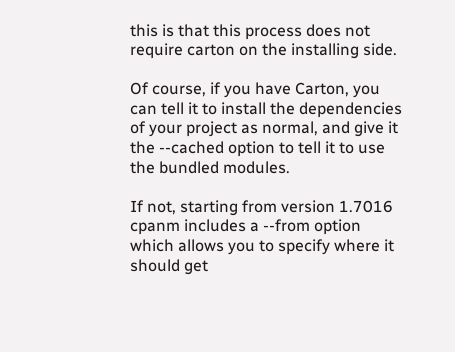this is that this process does not require carton on the installing side.

Of course, if you have Carton, you can tell it to install the dependencies of your project as normal, and give it the --cached option to tell it to use the bundled modules.

If not, starting from version 1.7016 cpanm includes a --from option which allows you to specify where it should get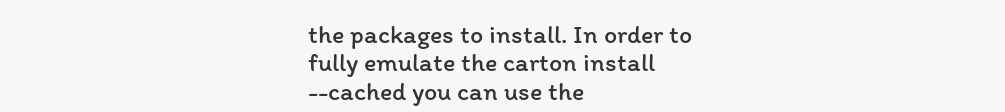the packages to install. In order to fully emulate the carton install --cached you can use the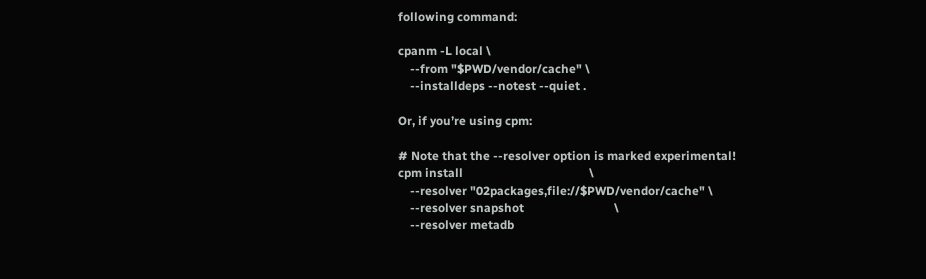following command:

cpanm -L local \
    --from "$PWD/vendor/cache" \
    --installdeps --notest --quiet .

Or, if you’re using cpm:

# Note that the --resolver option is marked experimental!
cpm install                                          \
    --resolver "02packages,file://$PWD/vendor/cache" \
    --resolver snapshot                              \
    --resolver metadb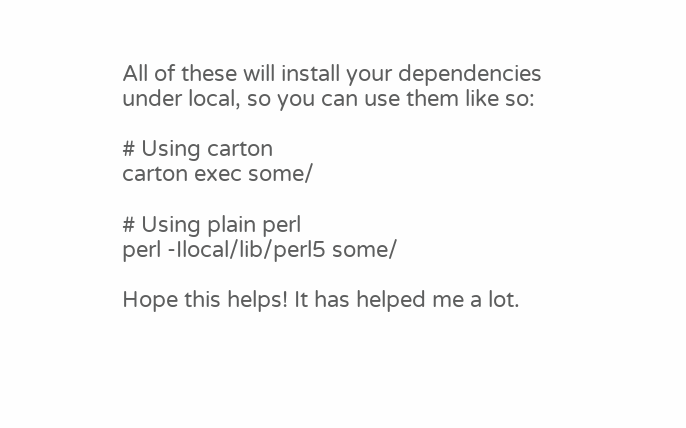All of these will install your dependencies under local, so you can use them like so:

# Using carton
carton exec some/

# Using plain perl
perl -Ilocal/lib/perl5 some/

Hope this helps! It has helped me a lot.